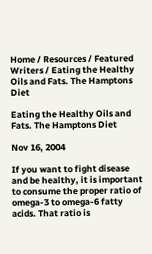Home / Resources / Featured Writers / Eating the Healthy Oils and Fats. The Hamptons Diet

Eating the Healthy Oils and Fats. The Hamptons Diet

Nov 16, 2004

If you want to fight disease and be healthy, it is important to consume the proper ratio of omega-3 to omega-6 fatty acids. That ratio is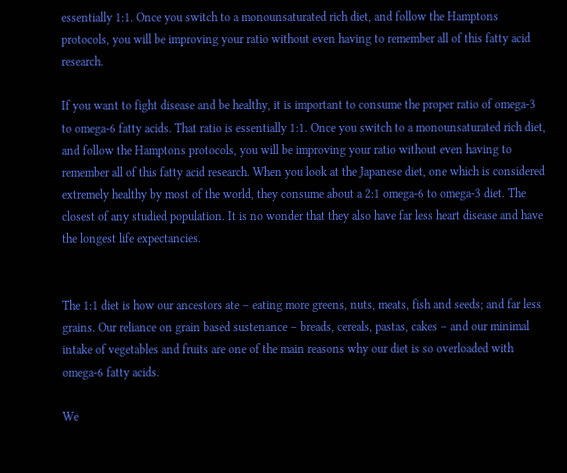essentially 1:1. Once you switch to a monounsaturated rich diet, and follow the Hamptons protocols, you will be improving your ratio without even having to remember all of this fatty acid research.

If you want to fight disease and be healthy, it is important to consume the proper ratio of omega-3 to omega-6 fatty acids. That ratio is essentially 1:1. Once you switch to a monounsaturated rich diet, and follow the Hamptons protocols, you will be improving your ratio without even having to remember all of this fatty acid research. When you look at the Japanese diet, one which is considered extremely healthy by most of the world, they consume about a 2:1 omega-6 to omega-3 diet. The closest of any studied population. It is no wonder that they also have far less heart disease and have the longest life expectancies.


The 1:1 diet is how our ancestors ate – eating more greens, nuts, meats, fish and seeds; and far less grains. Our reliance on grain based sustenance – breads, cereals, pastas, cakes – and our minimal intake of vegetables and fruits are one of the main reasons why our diet is so overloaded with omega-6 fatty acids.

We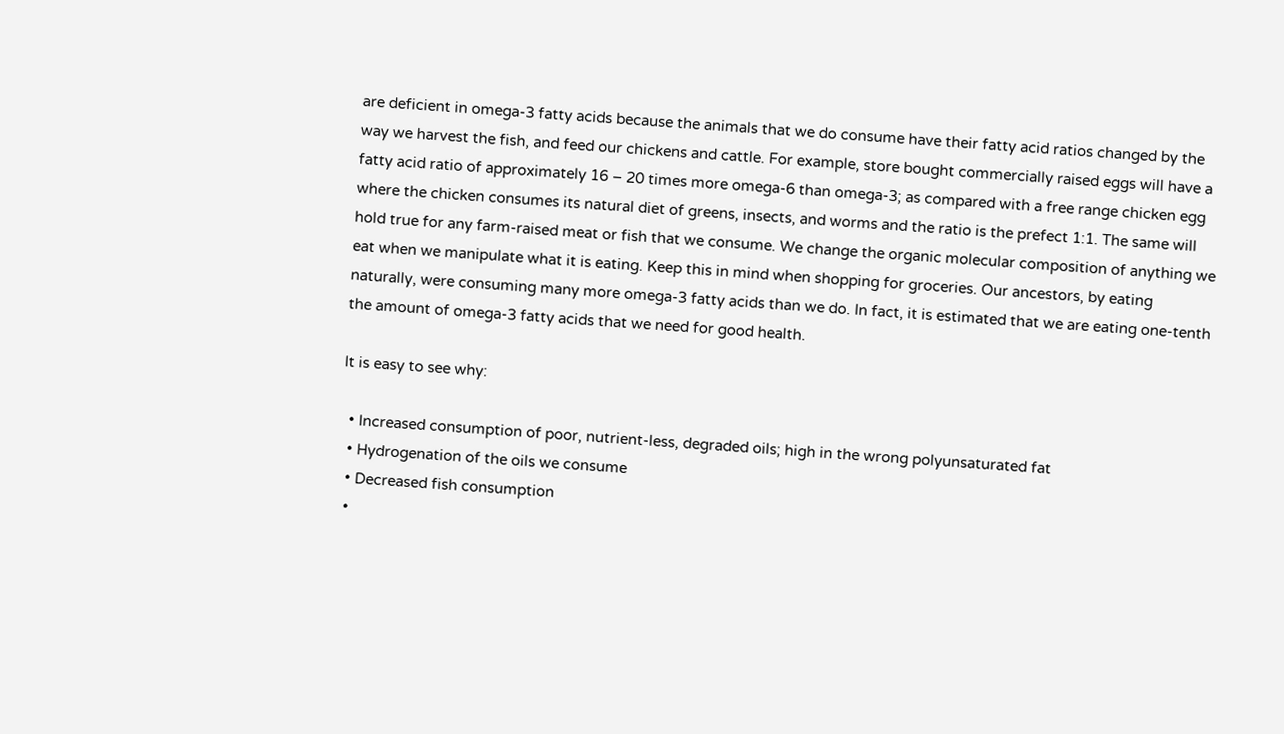are deficient in omega-3 fatty acids because the animals that we do consume have their fatty acid ratios changed by the way we harvest the fish, and feed our chickens and cattle. For example, store bought commercially raised eggs will have a fatty acid ratio of approximately 16 – 20 times more omega-6 than omega-3; as compared with a free range chicken egg where the chicken consumes its natural diet of greens, insects, and worms and the ratio is the prefect 1:1. The same will hold true for any farm-raised meat or fish that we consume. We change the organic molecular composition of anything we eat when we manipulate what it is eating. Keep this in mind when shopping for groceries. Our ancestors, by eating naturally, were consuming many more omega-3 fatty acids than we do. In fact, it is estimated that we are eating one-tenth the amount of omega-3 fatty acids that we need for good health.

It is easy to see why:

  • Increased consumption of poor, nutrient-less, degraded oils; high in the wrong polyunsaturated fat
  • Hydrogenation of the oils we consume
  • Decreased fish consumption
  •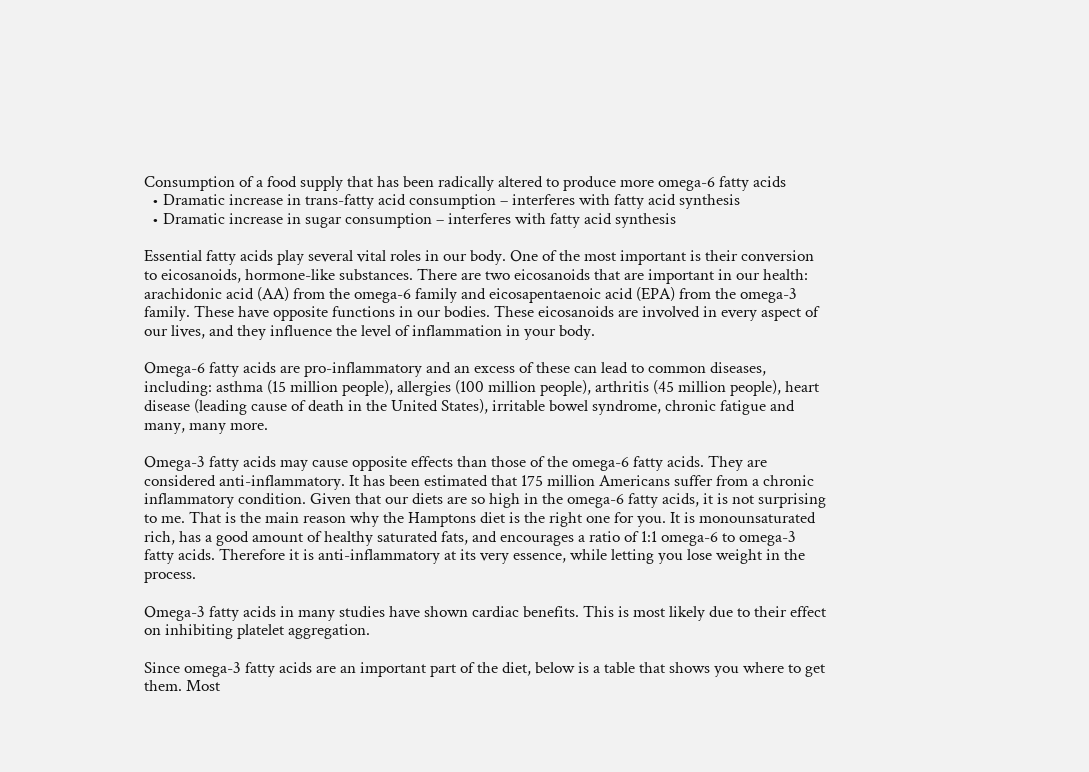Consumption of a food supply that has been radically altered to produce more omega-6 fatty acids
  • Dramatic increase in trans-fatty acid consumption – interferes with fatty acid synthesis
  • Dramatic increase in sugar consumption – interferes with fatty acid synthesis

Essential fatty acids play several vital roles in our body. One of the most important is their conversion to eicosanoids, hormone-like substances. There are two eicosanoids that are important in our health: arachidonic acid (AA) from the omega-6 family and eicosapentaenoic acid (EPA) from the omega-3 family. These have opposite functions in our bodies. These eicosanoids are involved in every aspect of our lives, and they influence the level of inflammation in your body.

Omega-6 fatty acids are pro-inflammatory and an excess of these can lead to common diseases, including: asthma (15 million people), allergies (100 million people), arthritis (45 million people), heart disease (leading cause of death in the United States), irritable bowel syndrome, chronic fatigue and many, many more.

Omega-3 fatty acids may cause opposite effects than those of the omega-6 fatty acids. They are considered anti-inflammatory. It has been estimated that 175 million Americans suffer from a chronic inflammatory condition. Given that our diets are so high in the omega-6 fatty acids, it is not surprising to me. That is the main reason why the Hamptons diet is the right one for you. It is monounsaturated rich, has a good amount of healthy saturated fats, and encourages a ratio of 1:1 omega-6 to omega-3 fatty acids. Therefore it is anti-inflammatory at its very essence, while letting you lose weight in the process.

Omega-3 fatty acids in many studies have shown cardiac benefits. This is most likely due to their effect on inhibiting platelet aggregation.

Since omega-3 fatty acids are an important part of the diet, below is a table that shows you where to get them. Most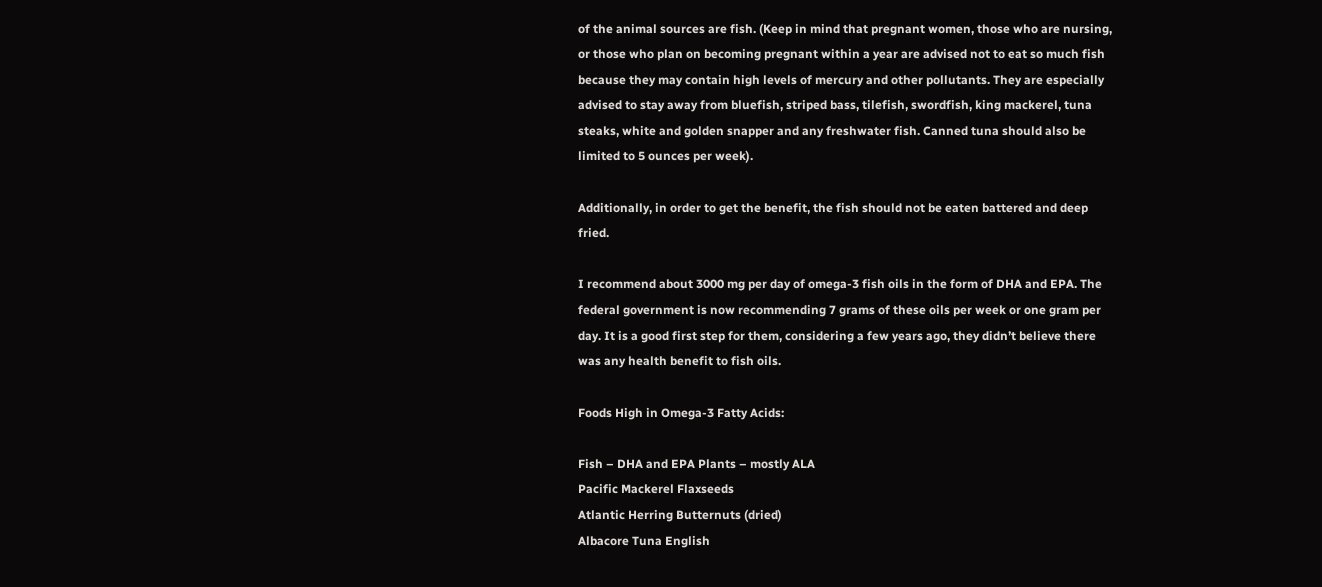of the animal sources are fish. (Keep in mind that pregnant women, those who are nursing, or those who plan on becoming pregnant within a year are advised not to eat so much fish because they may contain high levels of mercury and other pollutants. They are especially advised to stay away from bluefish, striped bass, tilefish, swordfish, king mackerel, tuna steaks, white and golden snapper and any freshwater fish. Canned tuna should also be limited to 5 ounces per week).

Additionally, in order to get the benefit, the fish should not be eaten battered and deep fried.

I recommend about 3000 mg per day of omega-3 fish oils in the form of DHA and EPA. The federal government is now recommending 7 grams of these oils per week or one gram per day. It is a good first step for them, considering a few years ago, they didn’t believe there was any health benefit to fish oils.

Foods High in Omega-3 Fatty Acids:

Fish – DHA and EPA Plants – mostly ALA
Pacific Mackerel Flaxseeds
Atlantic Herring Butternuts (dried)
Albacore Tuna English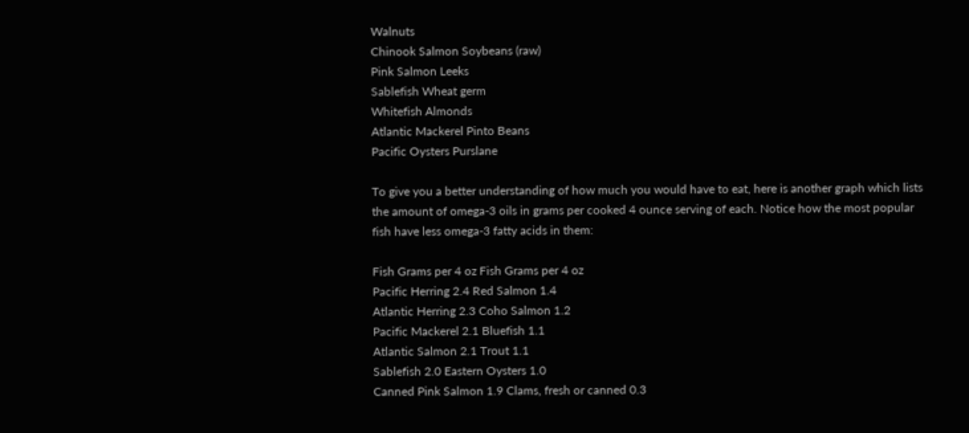Walnuts
Chinook Salmon Soybeans (raw)
Pink Salmon Leeks
Sablefish Wheat germ
Whitefish Almonds
Atlantic Mackerel Pinto Beans
Pacific Oysters Purslane

To give you a better understanding of how much you would have to eat, here is another graph which lists the amount of omega-3 oils in grams per cooked 4 ounce serving of each. Notice how the most popular fish have less omega-3 fatty acids in them:

Fish Grams per 4 oz Fish Grams per 4 oz
Pacific Herring 2.4 Red Salmon 1.4
Atlantic Herring 2.3 Coho Salmon 1.2
Pacific Mackerel 2.1 Bluefish 1.1
Atlantic Salmon 2.1 Trout 1.1
Sablefish 2.0 Eastern Oysters 1.0
Canned Pink Salmon 1.9 Clams, fresh or canned 0.3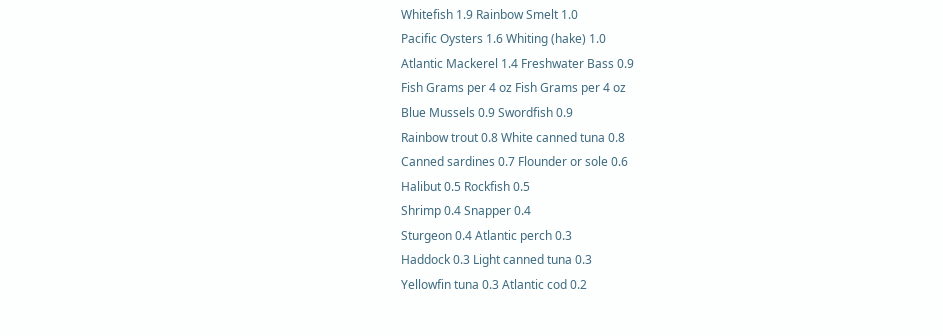Whitefish 1.9 Rainbow Smelt 1.0
Pacific Oysters 1.6 Whiting (hake) 1.0
Atlantic Mackerel 1.4 Freshwater Bass 0.9
Fish Grams per 4 oz Fish Grams per 4 oz
Blue Mussels 0.9 Swordfish 0.9
Rainbow trout 0.8 White canned tuna 0.8
Canned sardines 0.7 Flounder or sole 0.6
Halibut 0.5 Rockfish 0.5
Shrimp 0.4 Snapper 0.4
Sturgeon 0.4 Atlantic perch 0.3
Haddock 0.3 Light canned tuna 0.3
Yellowfin tuna 0.3 Atlantic cod 0.2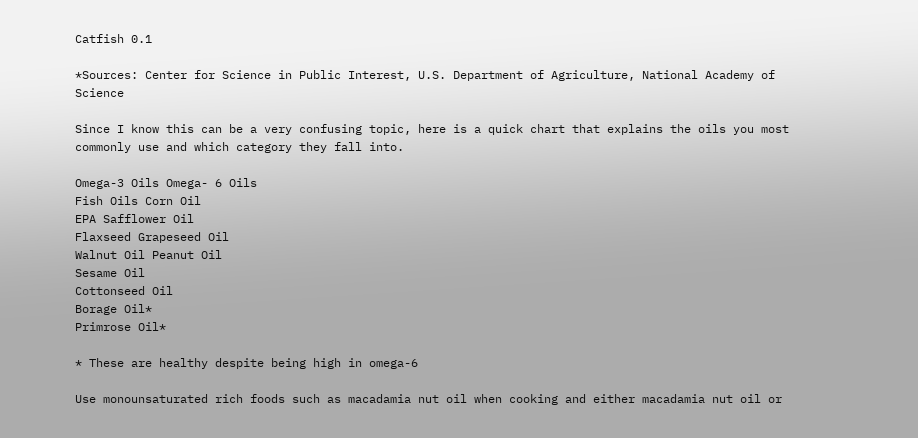Catfish 0.1

*Sources: Center for Science in Public Interest, U.S. Department of Agriculture, National Academy of Science

Since I know this can be a very confusing topic, here is a quick chart that explains the oils you most commonly use and which category they fall into.

Omega-3 Oils Omega- 6 Oils
Fish Oils Corn Oil
EPA Safflower Oil
Flaxseed Grapeseed Oil
Walnut Oil Peanut Oil
Sesame Oil
Cottonseed Oil
Borage Oil*
Primrose Oil*

* These are healthy despite being high in omega-6

Use monounsaturated rich foods such as macadamia nut oil when cooking and either macadamia nut oil or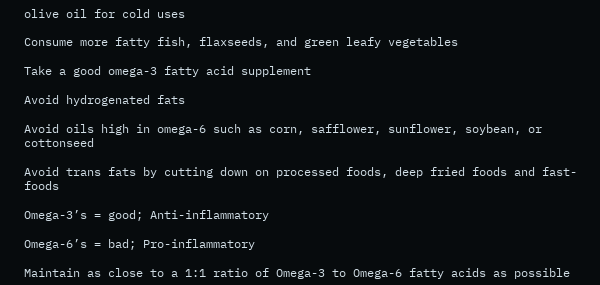olive oil for cold uses

Consume more fatty fish, flaxseeds, and green leafy vegetables

Take a good omega-3 fatty acid supplement

Avoid hydrogenated fats

Avoid oils high in omega-6 such as corn, safflower, sunflower, soybean, or cottonseed

Avoid trans fats by cutting down on processed foods, deep fried foods and fast-foods

Omega-3’s = good; Anti-inflammatory

Omega-6’s = bad; Pro-inflammatory

Maintain as close to a 1:1 ratio of Omega-3 to Omega-6 fatty acids as possible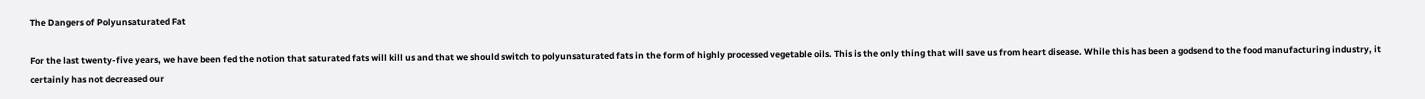The Dangers of Polyunsaturated Fat

For the last twenty-five years, we have been fed the notion that saturated fats will kill us and that we should switch to polyunsaturated fats in the form of highly processed vegetable oils. This is the only thing that will save us from heart disease. While this has been a godsend to the food manufacturing industry, it certainly has not decreased our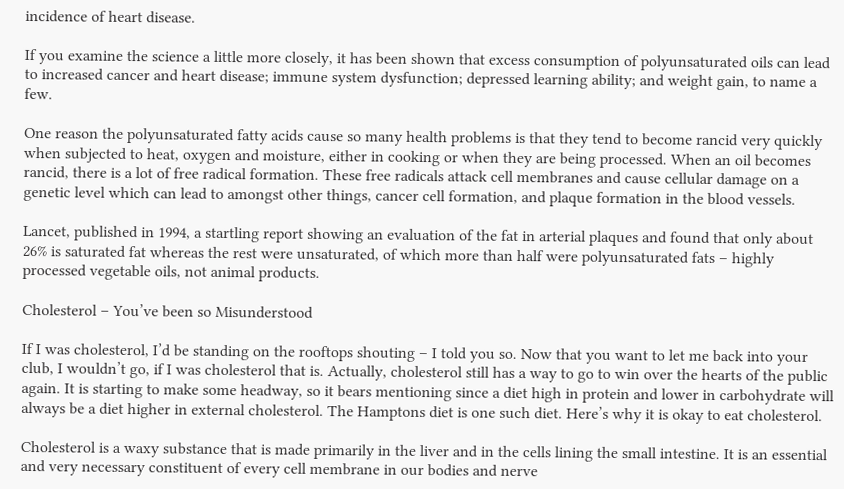incidence of heart disease.

If you examine the science a little more closely, it has been shown that excess consumption of polyunsaturated oils can lead to increased cancer and heart disease; immune system dysfunction; depressed learning ability; and weight gain, to name a few.

One reason the polyunsaturated fatty acids cause so many health problems is that they tend to become rancid very quickly when subjected to heat, oxygen and moisture, either in cooking or when they are being processed. When an oil becomes rancid, there is a lot of free radical formation. These free radicals attack cell membranes and cause cellular damage on a genetic level which can lead to amongst other things, cancer cell formation, and plaque formation in the blood vessels.

Lancet, published in 1994, a startling report showing an evaluation of the fat in arterial plaques and found that only about 26% is saturated fat whereas the rest were unsaturated, of which more than half were polyunsaturated fats – highly processed vegetable oils, not animal products.

Cholesterol – You’ve been so Misunderstood

If I was cholesterol, I’d be standing on the rooftops shouting – I told you so. Now that you want to let me back into your club, I wouldn’t go, if I was cholesterol that is. Actually, cholesterol still has a way to go to win over the hearts of the public again. It is starting to make some headway, so it bears mentioning since a diet high in protein and lower in carbohydrate will always be a diet higher in external cholesterol. The Hamptons diet is one such diet. Here’s why it is okay to eat cholesterol.

Cholesterol is a waxy substance that is made primarily in the liver and in the cells lining the small intestine. It is an essential and very necessary constituent of every cell membrane in our bodies and nerve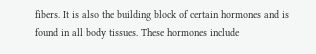fibers. It is also the building block of certain hormones and is found in all body tissues. These hormones include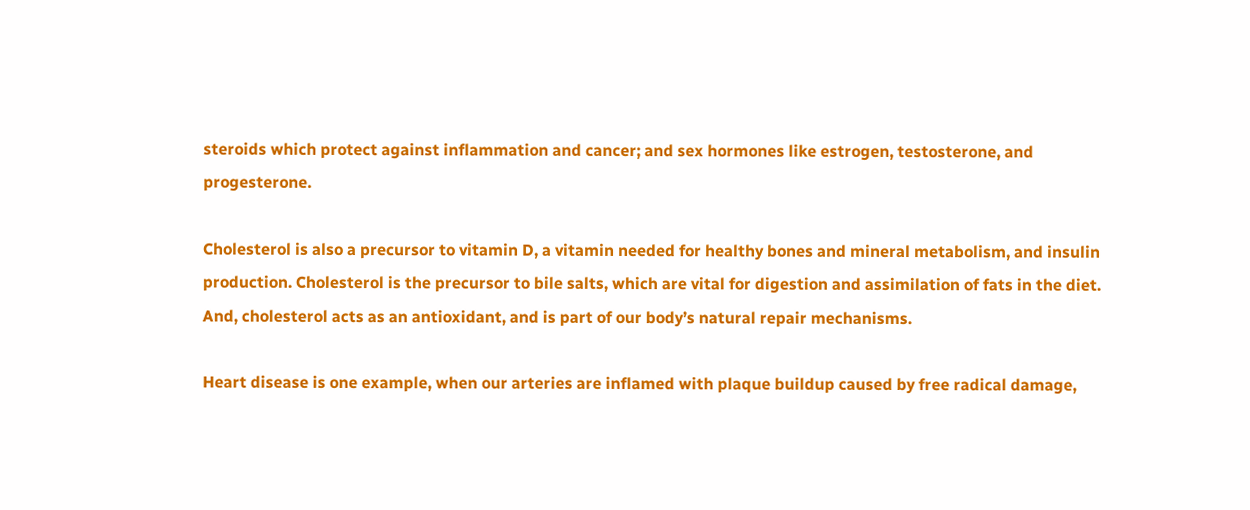steroids which protect against inflammation and cancer; and sex hormones like estrogen, testosterone, and progesterone.

Cholesterol is also a precursor to vitamin D, a vitamin needed for healthy bones and mineral metabolism, and insulin production. Cholesterol is the precursor to bile salts, which are vital for digestion and assimilation of fats in the diet. And, cholesterol acts as an antioxidant, and is part of our body’s natural repair mechanisms.

Heart disease is one example, when our arteries are inflamed with plaque buildup caused by free radical damage,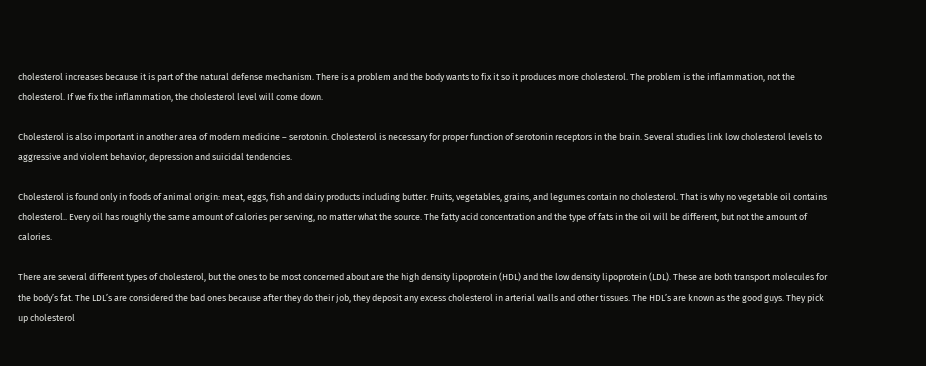cholesterol increases because it is part of the natural defense mechanism. There is a problem and the body wants to fix it so it produces more cholesterol. The problem is the inflammation, not the cholesterol. If we fix the inflammation, the cholesterol level will come down.

Cholesterol is also important in another area of modern medicine – serotonin. Cholesterol is necessary for proper function of serotonin receptors in the brain. Several studies link low cholesterol levels to aggressive and violent behavior, depression and suicidal tendencies.

Cholesterol is found only in foods of animal origin: meat, eggs, fish and dairy products including butter. Fruits, vegetables, grains, and legumes contain no cholesterol. That is why no vegetable oil contains cholesterol.. Every oil has roughly the same amount of calories per serving, no matter what the source. The fatty acid concentration and the type of fats in the oil will be different, but not the amount of calories.

There are several different types of cholesterol, but the ones to be most concerned about are the high density lipoprotein (HDL) and the low density lipoprotein (LDL). These are both transport molecules for the body’s fat. The LDL’s are considered the bad ones because after they do their job, they deposit any excess cholesterol in arterial walls and other tissues. The HDL’s are known as the good guys. They pick up cholesterol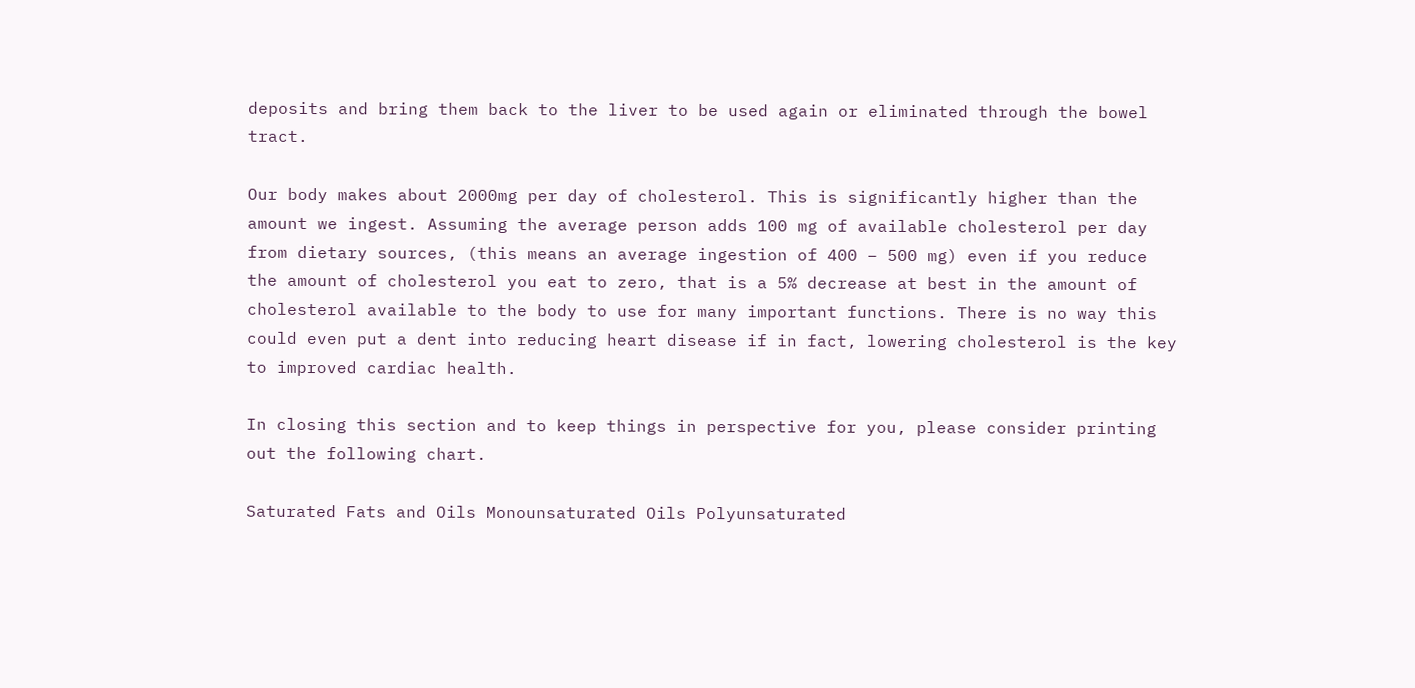deposits and bring them back to the liver to be used again or eliminated through the bowel tract.

Our body makes about 2000mg per day of cholesterol. This is significantly higher than the amount we ingest. Assuming the average person adds 100 mg of available cholesterol per day from dietary sources, (this means an average ingestion of 400 – 500 mg) even if you reduce the amount of cholesterol you eat to zero, that is a 5% decrease at best in the amount of cholesterol available to the body to use for many important functions. There is no way this could even put a dent into reducing heart disease if in fact, lowering cholesterol is the key to improved cardiac health.

In closing this section and to keep things in perspective for you, please consider printing out the following chart.

Saturated Fats and Oils Monounsaturated Oils Polyunsaturated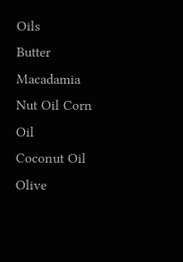Oils
Butter Macadamia Nut Oil Corn Oil
Coconut Oil Olive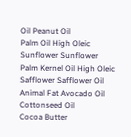Oil Peanut Oil
Palm Oil High Oleic Sunflower Sunflower
Palm Kernel Oil High Oleic Safflower Safflower Oil
Animal Fat Avocado Oil Cottonseed Oil
Cocoa Butter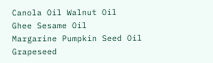Canola Oil Walnut Oil
Ghee Sesame Oil
Margarine Pumpkin Seed Oil
Grapeseed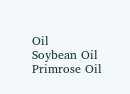Oil
Soybean Oil
Primrose Oil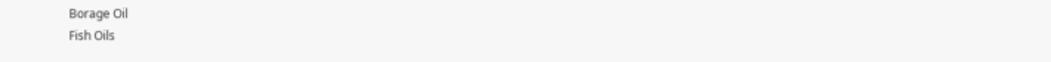Borage Oil
Fish Oils